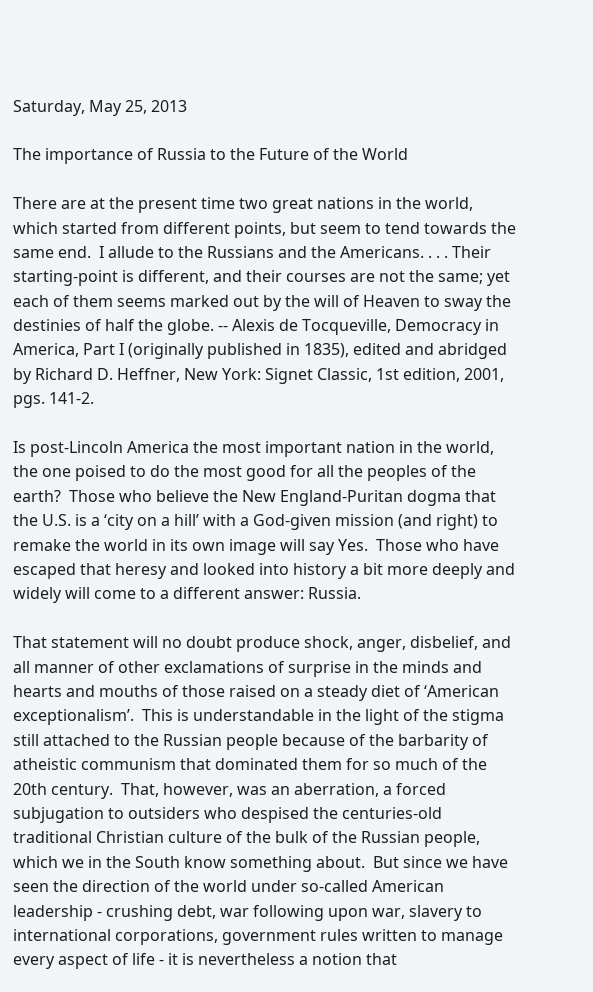Saturday, May 25, 2013

The importance of Russia to the Future of the World

There are at the present time two great nations in the world, which started from different points, but seem to tend towards the same end.  I allude to the Russians and the Americans. . . . Their starting-point is different, and their courses are not the same; yet each of them seems marked out by the will of Heaven to sway the destinies of half the globe. -- Alexis de Tocqueville, Democracy in America, Part I (originally published in 1835), edited and abridged by Richard D. Heffner, New York: Signet Classic, 1st edition, 2001, pgs. 141-2.

Is post-Lincoln America the most important nation in the world, the one poised to do the most good for all the peoples of the earth?  Those who believe the New England-Puritan dogma that the U.S. is a ‘city on a hill’ with a God-given mission (and right) to remake the world in its own image will say Yes.  Those who have escaped that heresy and looked into history a bit more deeply and widely will come to a different answer: Russia.

That statement will no doubt produce shock, anger, disbelief, and all manner of other exclamations of surprise in the minds and hearts and mouths of those raised on a steady diet of ‘American exceptionalism’.  This is understandable in the light of the stigma still attached to the Russian people because of the barbarity of atheistic communism that dominated them for so much of the 20th century.  That, however, was an aberration, a forced subjugation to outsiders who despised the centuries-old traditional Christian culture of the bulk of the Russian people, which we in the South know something about.  But since we have seen the direction of the world under so-called American leadership - crushing debt, war following upon war, slavery to international corporations, government rules written to manage every aspect of life - it is nevertheless a notion that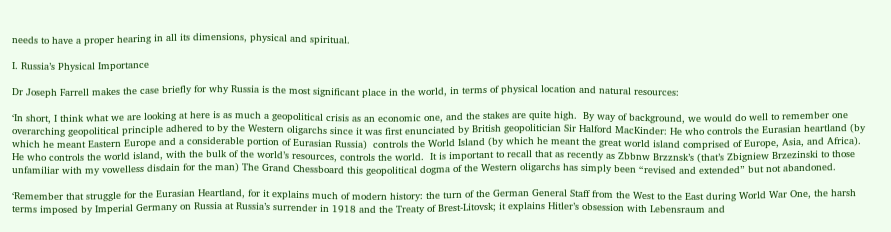needs to have a proper hearing in all its dimensions, physical and spiritual.

I. Russia’s Physical Importance

Dr Joseph Farrell makes the case briefly for why Russia is the most significant place in the world, in terms of physical location and natural resources:

‘In short, I think what we are looking at here is as much a geopolitical crisis as an economic one, and the stakes are quite high.  By way of background, we would do well to remember one overarching geopolitical principle adhered to by the Western oligarchs since it was first enunciated by British geopolitician Sir Halford MacKinder: He who controls the Eurasian heartland (by which he meant Eastern Europe and a considerable portion of Eurasian Russia)  controls the World Island (by which he meant the great world island comprised of Europe, Asia, and Africa). He who controls the world island, with the bulk of the world’s resources, controls the world.  It is important to recall that as recently as Zbbnw Brzznsk’s (that’s Zbigniew Brzezinski to those unfamiliar with my vowelless disdain for the man) The Grand Chessboard this geopolitical dogma of the Western oligarchs has simply been “revised and extended” but not abandoned.

‘Remember that struggle for the Eurasian Heartland, for it explains much of modern history: the turn of the German General Staff from the West to the East during World War One, the harsh terms imposed by Imperial Germany on Russia at Russia’s surrender in 1918 and the Treaty of Brest-Litovsk; it explains Hitler’s obsession with Lebensraum and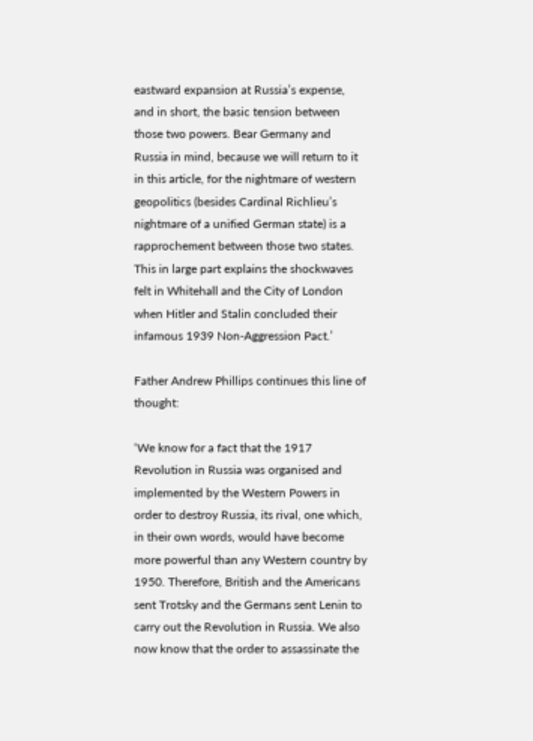eastward expansion at Russia’s expense, and in short, the basic tension between those two powers. Bear Germany and Russia in mind, because we will return to it in this article, for the nightmare of western geopolitics (besides Cardinal Richlieu’s nightmare of a unified German state) is a rapprochement between those two states. This in large part explains the shockwaves felt in Whitehall and the City of London when Hitler and Stalin concluded their infamous 1939 Non-Aggression Pact.’

Father Andrew Phillips continues this line of thought:

‘We know for a fact that the 1917 Revolution in Russia was organised and implemented by the Western Powers in order to destroy Russia, its rival, one which, in their own words, would have become more powerful than any Western country by 1950. Therefore, British and the Americans sent Trotsky and the Germans sent Lenin to carry out the Revolution in Russia. We also now know that the order to assassinate the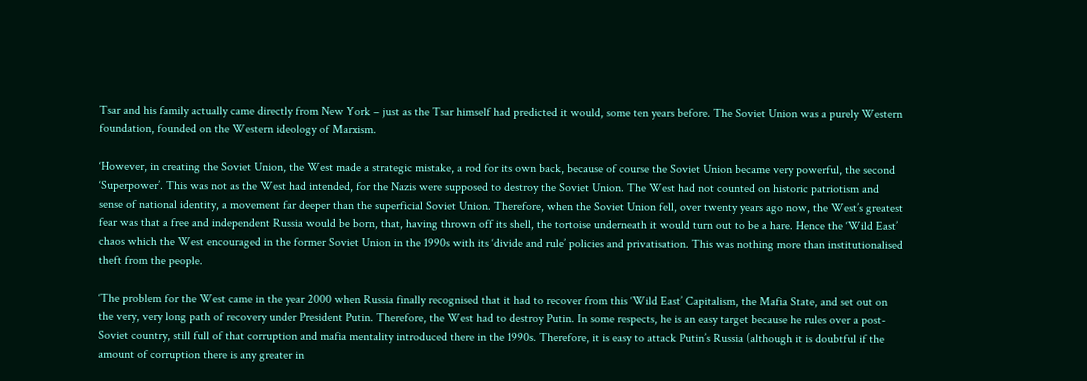Tsar and his family actually came directly from New York – just as the Tsar himself had predicted it would, some ten years before. The Soviet Union was a purely Western foundation, founded on the Western ideology of Marxism.

‘However, in creating the Soviet Union, the West made a strategic mistake, a rod for its own back, because of course the Soviet Union became very powerful, the second ‘Superpower’. This was not as the West had intended, for the Nazis were supposed to destroy the Soviet Union. The West had not counted on historic patriotism and sense of national identity, a movement far deeper than the superficial Soviet Union. Therefore, when the Soviet Union fell, over twenty years ago now, the West’s greatest fear was that a free and independent Russia would be born, that, having thrown off its shell, the tortoise underneath it would turn out to be a hare. Hence the ‘Wild East’ chaos which the West encouraged in the former Soviet Union in the 1990s with its ‘divide and rule’ policies and privatisation. This was nothing more than institutionalised theft from the people.

‘The problem for the West came in the year 2000 when Russia finally recognised that it had to recover from this ‘Wild East’ Capitalism, the Mafia State, and set out on the very, very long path of recovery under President Putin. Therefore, the West had to destroy Putin. In some respects, he is an easy target because he rules over a post-Soviet country, still full of that corruption and mafia mentality introduced there in the 1990s. Therefore, it is easy to attack Putin’s Russia (although it is doubtful if the amount of corruption there is any greater in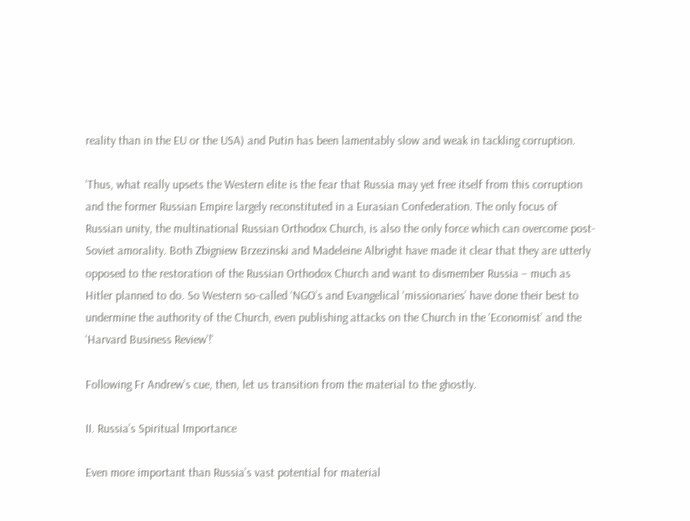reality than in the EU or the USA) and Putin has been lamentably slow and weak in tackling corruption.

‘Thus, what really upsets the Western elite is the fear that Russia may yet free itself from this corruption and the former Russian Empire largely reconstituted in a Eurasian Confederation. The only focus of Russian unity, the multinational Russian Orthodox Church, is also the only force which can overcome post-Soviet amorality. Both Zbigniew Brzezinski and Madeleine Albright have made it clear that they are utterly opposed to the restoration of the Russian Orthodox Church and want to dismember Russia – much as Hitler planned to do. So Western so-called ‘NGO’s and Evangelical ‘missionaries’ have done their best to undermine the authority of the Church, even publishing attacks on the Church in the ‘Economist’ and the ‘Harvard Business Review’!’

Following Fr Andrew’s cue, then, let us transition from the material to the ghostly.

II. Russia’s Spiritual Importance

Even more important than Russia’s vast potential for material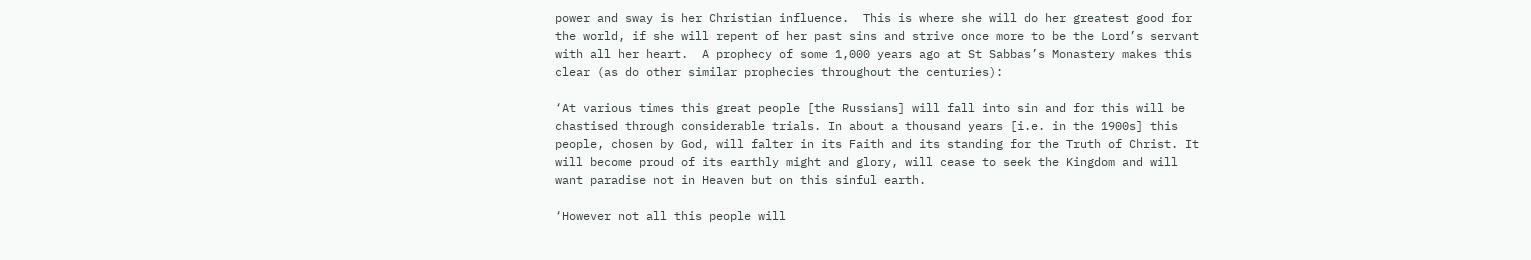power and sway is her Christian influence.  This is where she will do her greatest good for the world, if she will repent of her past sins and strive once more to be the Lord’s servant with all her heart.  A prophecy of some 1,000 years ago at St Sabbas’s Monastery makes this clear (as do other similar prophecies throughout the centuries):

‘At various times this great people [the Russians] will fall into sin and for this will be chastised through considerable trials. In about a thousand years [i.e. in the 1900s] this people, chosen by God, will falter in its Faith and its standing for the Truth of Christ. It will become proud of its earthly might and glory, will cease to seek the Kingdom and will want paradise not in Heaven but on this sinful earth.

‘However not all this people will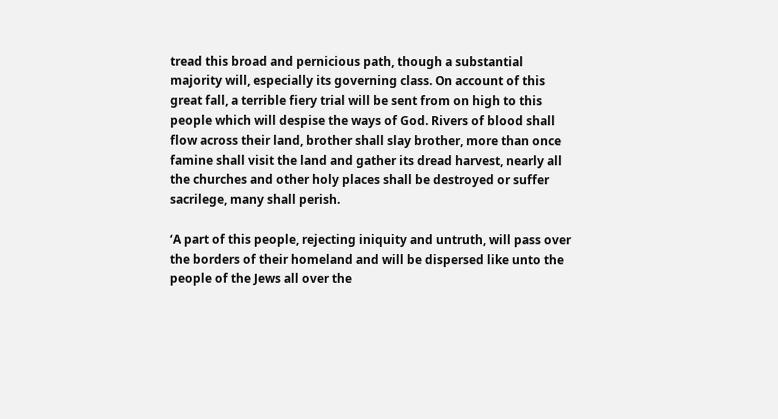tread this broad and pernicious path, though a substantial majority will, especially its governing class. On account of this great fall, a terrible fiery trial will be sent from on high to this people which will despise the ways of God. Rivers of blood shall flow across their land, brother shall slay brother, more than once famine shall visit the land and gather its dread harvest, nearly all the churches and other holy places shall be destroyed or suffer sacrilege, many shall perish.

‘A part of this people, rejecting iniquity and untruth, will pass over the borders of their homeland and will be dispersed like unto the people of the Jews all over the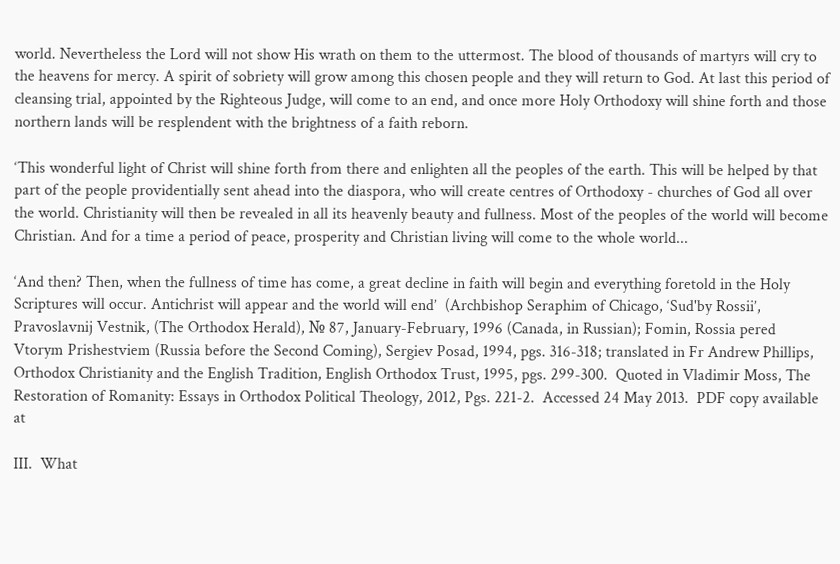world. Nevertheless the Lord will not show His wrath on them to the uttermost. The blood of thousands of martyrs will cry to the heavens for mercy. A spirit of sobriety will grow among this chosen people and they will return to God. At last this period of cleansing trial, appointed by the Righteous Judge, will come to an end, and once more Holy Orthodoxy will shine forth and those northern lands will be resplendent with the brightness of a faith reborn.

‘This wonderful light of Christ will shine forth from there and enlighten all the peoples of the earth. This will be helped by that part of the people providentially sent ahead into the diaspora, who will create centres of Orthodoxy - churches of God all over the world. Christianity will then be revealed in all its heavenly beauty and fullness. Most of the peoples of the world will become Christian. And for a time a period of peace, prosperity and Christian living will come to the whole world...

‘And then? Then, when the fullness of time has come, a great decline in faith will begin and everything foretold in the Holy Scriptures will occur. Antichrist will appear and the world will end’  (Archbishop Seraphim of Chicago, ‘Sud'by Rossii’, Pravoslavnij Vestnik, (The Orthodox Herald), № 87, January-February, 1996 (Canada, in Russian); Fomin, Rossia pered Vtorym Prishestviem (Russia before the Second Coming), Sergiev Posad, 1994, pgs. 316-318; translated in Fr Andrew Phillips, Orthodox Christianity and the English Tradition, English Orthodox Trust, 1995, pgs. 299-300.  Quoted in Vladimir Moss, The Restoration of Romanity: Essays in Orthodox Political Theology, 2012, Pgs. 221-2.  Accessed 24 May 2013.  PDF copy available at

III.  What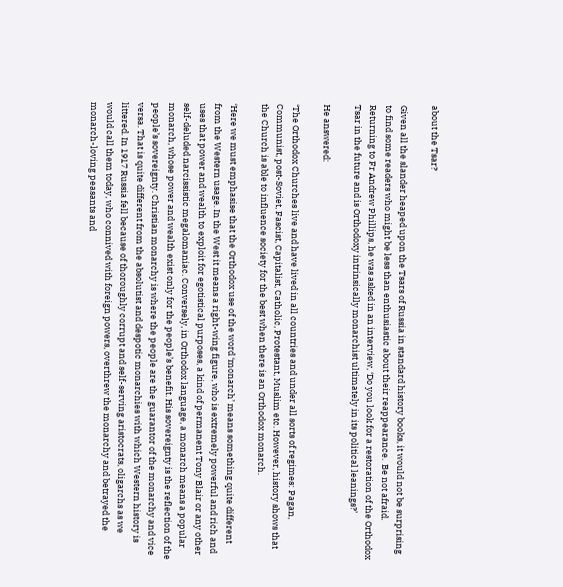about the Tsar?

Given all the slander heaped upon the Tsars of Russia in standard history books, it would not be surprising to find some readers who might be less than enthusiastic about their reappearance.  Be not afraid.  Returning to Fr Andrew Phillips, he was asked in an interview, ‘Do you look for a restoration of the Orthodox Tsar in the future and is Orthodoxy intrinsically monarchist ultimately in its political leanings?’

He answered:

‘The Orthodox Churches live and have lived in all countries and under all sorts of regimes: Pagan, Communist, post-Soviet, Fascist, Capitalist, Catholic, Protestant, Muslim etc. However, history shows that the Church is able to influence society for the best when there is an Orthodox monarch.

‘Here we must emphasise that the Orthodox use of the word ‘monarch’ means something quite different from the Western usage. In the West it means a right-wing figure, who is extremely powerful and rich and uses that power and wealth to exploit for egotistical purposes, a kind of permanent Tony Blair or any other self-deluded narcissistic megalomaniac. Conversely, in Orthodox language, a monarch means a popular monarch, whose power and wealth exist only for the people’s benefit. His sovereignty is the reflection of the people’s sovereignty. Christian monarchy is where the people are the guarantor of the monarchy and vice versa. That is quite different from the absolutist and despotic monarchies with which Western history is littered. In 1917 Russia fell because of thoroughly corrupt and self-serving aristocrats, oligarchs as we would call them today, who connived with foreign powers, overthrew the monarchy and betrayed the monarch-loving peasants and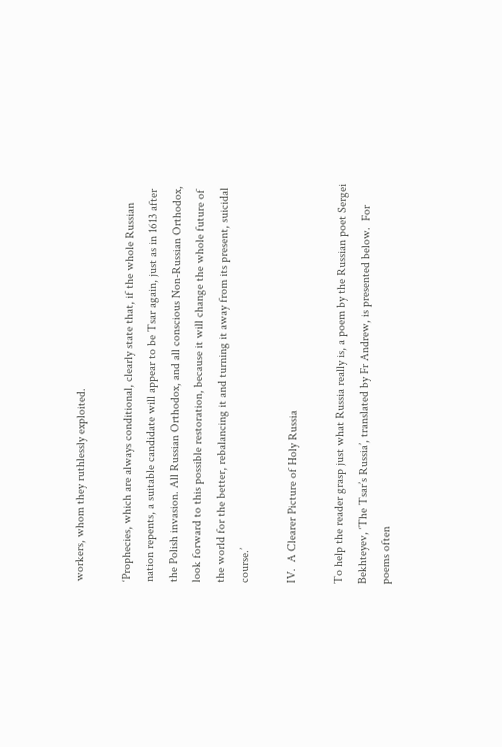workers, whom they ruthlessly exploited.

‘Prophecies, which are always conditional, clearly state that, if the whole Russian nation repents, a suitable candidate will appear to be Tsar again, just as in 1613 after the Polish invasion. All Russian Orthodox, and all conscious Non-Russian Orthodox, look forward to this possible restoration, because it will change the whole future of the world for the better, rebalancing it and turning it away from its present, suicidal course.’

IV.  A Clearer Picture of Holy Russia

To help the reader grasp just what Russia really is, a poem by the Russian poet Sergei Bekhteyev, ‘The Tsar’s Russia’, translated by Fr Andrew, is presented below.  For poems often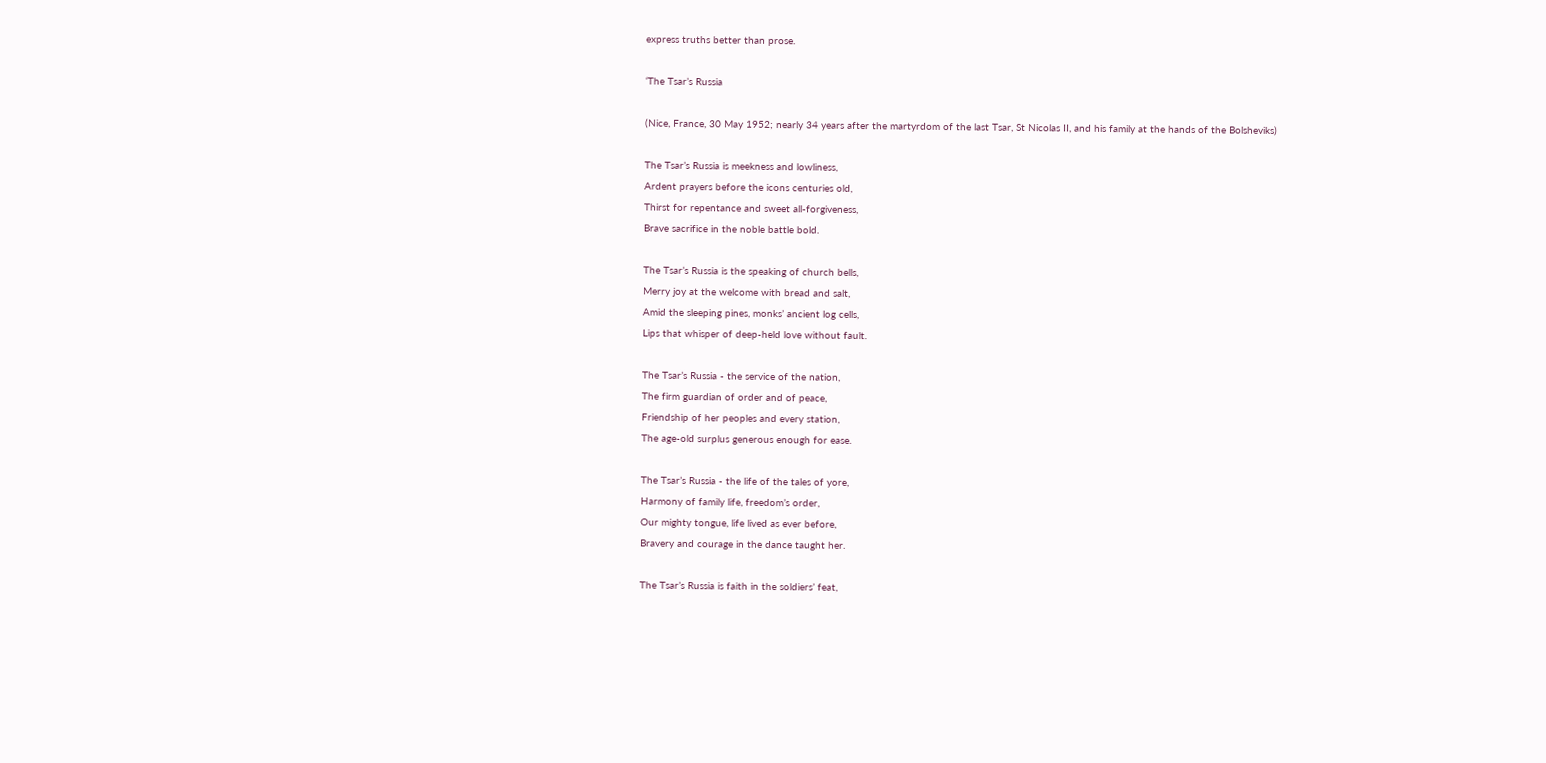express truths better than prose.

‘The Tsar’s Russia

(Nice, France, 30 May 1952; nearly 34 years after the martyrdom of the last Tsar, St Nicolas II, and his family at the hands of the Bolsheviks)

The Tsar’s Russia is meekness and lowliness,
Ardent prayers before the icons centuries old,
Thirst for repentance and sweet all-forgiveness,
Brave sacrifice in the noble battle bold.

The Tsar’s Russia is the speaking of church bells,
Merry joy at the welcome with bread and salt,
Amid the sleeping pines, monks’ ancient log cells,
Lips that whisper of deep-held love without fault.

The Tsar’s Russia - the service of the nation,
The firm guardian of order and of peace,
Friendship of her peoples and every station,
The age-old surplus generous enough for ease.

The Tsar’s Russia - the life of the tales of yore,
Harmony of family life, freedom’s order,
Our mighty tongue, life lived as ever before,
Bravery and courage in the dance taught her.

The Tsar’s Russia is faith in the soldiers’ feat,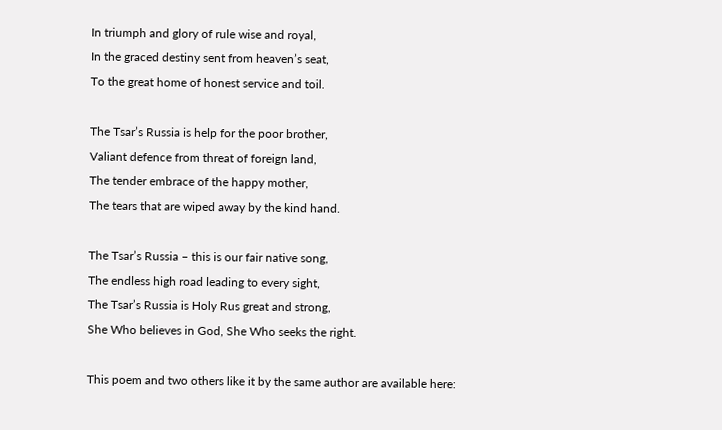In triumph and glory of rule wise and royal,
In the graced destiny sent from heaven’s seat,
To the great home of honest service and toil.

The Tsar’s Russia is help for the poor brother,
Valiant defence from threat of foreign land,
The tender embrace of the happy mother,
The tears that are wiped away by the kind hand.

The Tsar’s Russia – this is our fair native song,
The endless high road leading to every sight,
The Tsar’s Russia is Holy Rus great and strong,
She Who believes in God, She Who seeks the right.

This poem and two others like it by the same author are available here: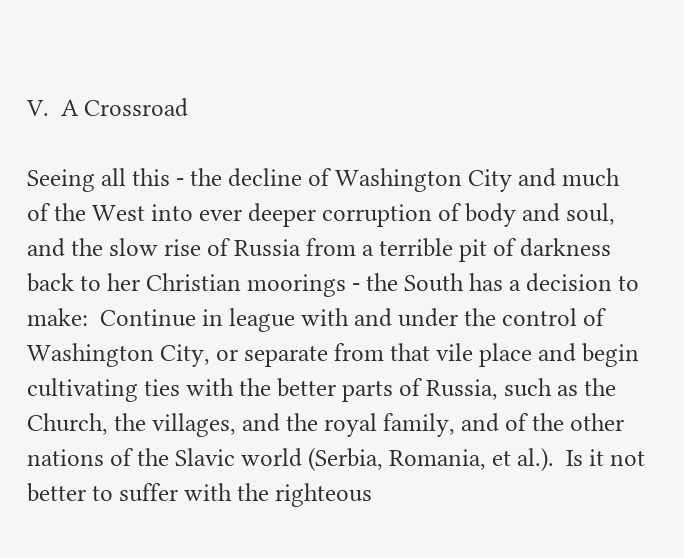V.  A Crossroad

Seeing all this - the decline of Washington City and much of the West into ever deeper corruption of body and soul, and the slow rise of Russia from a terrible pit of darkness back to her Christian moorings - the South has a decision to make:  Continue in league with and under the control of Washington City, or separate from that vile place and begin cultivating ties with the better parts of Russia, such as the Church, the villages, and the royal family, and of the other nations of the Slavic world (Serbia, Romania, et al.).  Is it not better to suffer with the righteous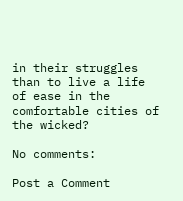in their struggles than to live a life of ease in the comfortable cities of the wicked?

No comments:

Post a Comment